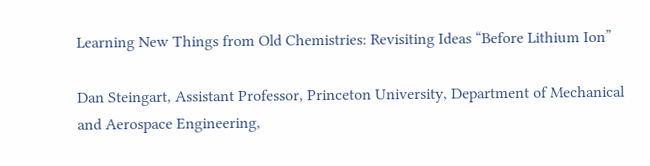Learning New Things from Old Chemistries: Revisiting Ideas “Before Lithium Ion”

Dan Steingart, Assistant Professor, Princeton University, Department of Mechanical and Aerospace Engineering,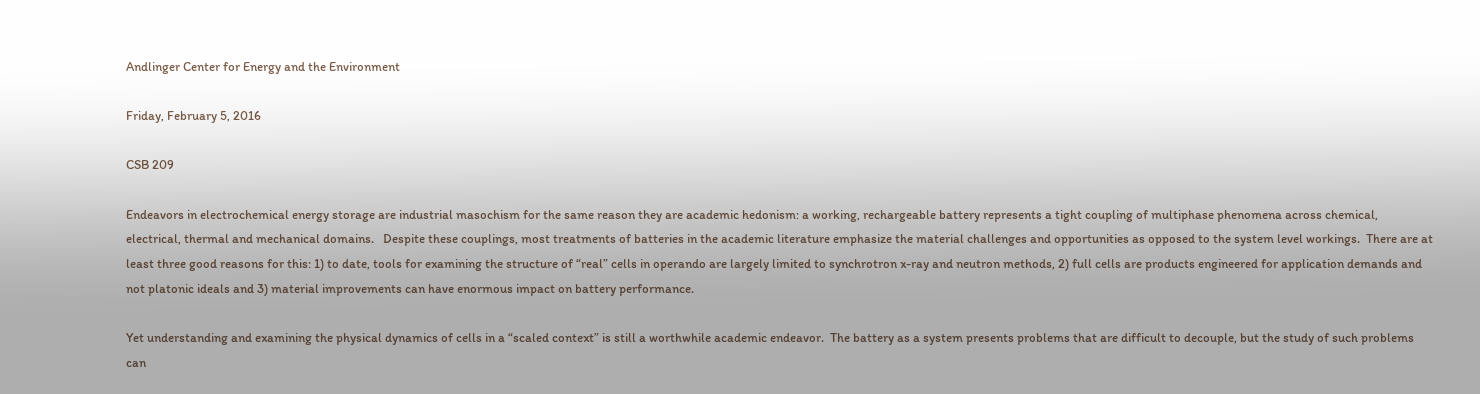Andlinger Center for Energy and the Environment

Friday, February 5, 2016

CSB 209

Endeavors in electrochemical energy storage are industrial masochism for the same reason they are academic hedonism: a working, rechargeable battery represents a tight coupling of multiphase phenomena across chemical, electrical, thermal and mechanical domains.   Despite these couplings, most treatments of batteries in the academic literature emphasize the material challenges and opportunities as opposed to the system level workings.  There are at least three good reasons for this: 1) to date, tools for examining the structure of “real” cells in operando are largely limited to synchrotron x-ray and neutron methods, 2) full cells are products engineered for application demands and not platonic ideals and 3) material improvements can have enormous impact on battery performance.

Yet understanding and examining the physical dynamics of cells in a “scaled context” is still a worthwhile academic endeavor.  The battery as a system presents problems that are difficult to decouple, but the study of such problems can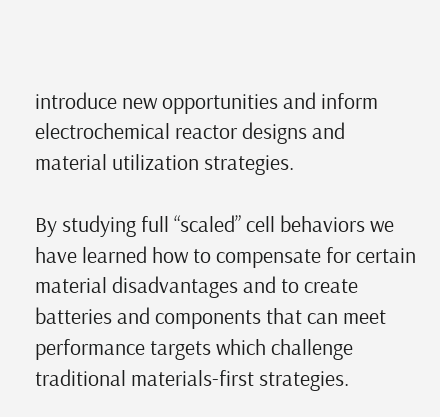introduce new opportunities and inform electrochemical reactor designs and material utilization strategies.

By studying full “scaled” cell behaviors we have learned how to compensate for certain material disadvantages and to create batteries and components that can meet performance targets which challenge traditional materials-first strategies.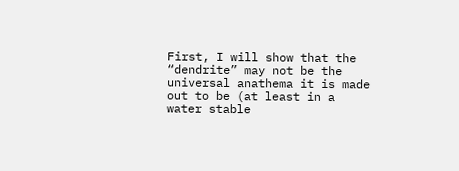First, I will show that the “dendrite” may not be the universal anathema it is made out to be (at least in a water stable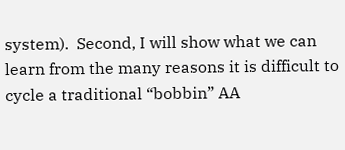system).  Second, I will show what we can learn from the many reasons it is difficult to cycle a traditional “bobbin” AA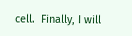cell.  Finally, I will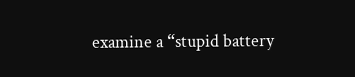examine a “stupid battery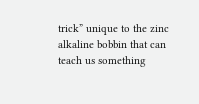trick” unique to the zinc alkaline bobbin that can teach us something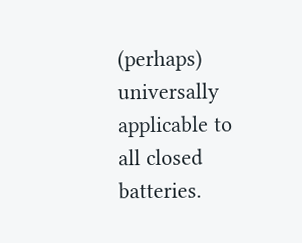(perhaps) universally applicable to all closed batteries.